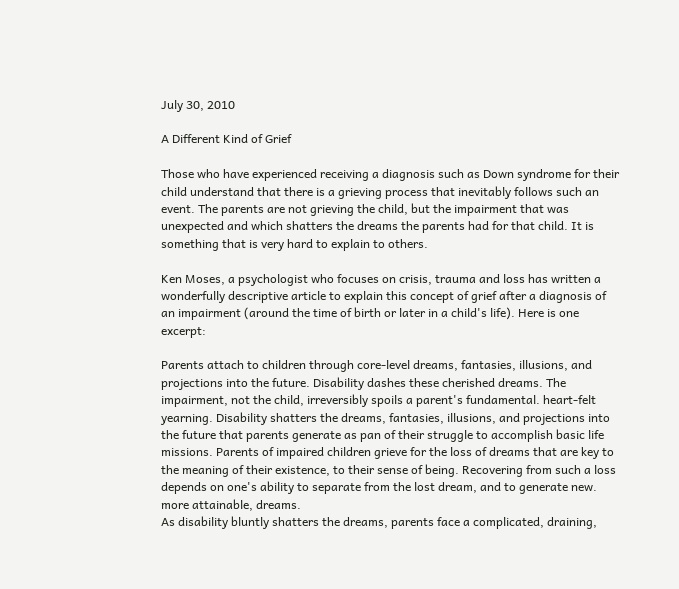July 30, 2010

A Different Kind of Grief

Those who have experienced receiving a diagnosis such as Down syndrome for their child understand that there is a grieving process that inevitably follows such an event. The parents are not grieving the child, but the impairment that was unexpected and which shatters the dreams the parents had for that child. It is something that is very hard to explain to others.

Ken Moses, a psychologist who focuses on crisis, trauma and loss has written a wonderfully descriptive article to explain this concept of grief after a diagnosis of an impairment (around the time of birth or later in a child's life). Here is one excerpt:

Parents attach to children through core-level dreams, fantasies, illusions, and projections into the future. Disability dashes these cherished dreams. The impairment, not the child, irreversibly spoils a parent's fundamental. heart-felt yearning. Disability shatters the dreams, fantasies, illusions, and projections into the future that parents generate as pan of their struggle to accomplish basic life missions. Parents of impaired children grieve for the loss of dreams that are key to the meaning of their existence, to their sense of being. Recovering from such a loss depends on one's ability to separate from the lost dream, and to generate new. more attainable, dreams.
As disability bluntly shatters the dreams, parents face a complicated, draining,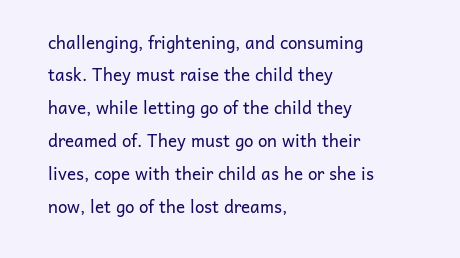challenging, frightening, and consuming task. They must raise the child they have, while letting go of the child they dreamed of. They must go on with their lives, cope with their child as he or she is now, let go of the lost dreams,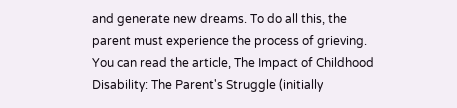and generate new dreams. To do all this, the parent must experience the process of grieving.
You can read the article, The Impact of Childhood Disability: The Parent's Struggle (initially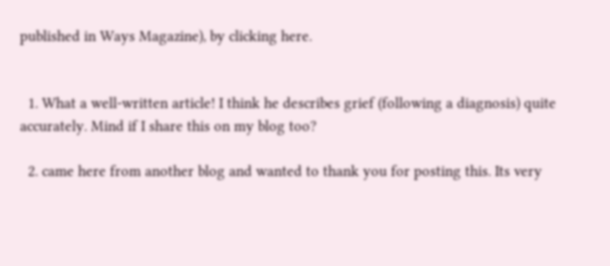published in Ways Magazine), by clicking here.


  1. What a well-written article! I think he describes grief (following a diagnosis) quite accurately. Mind if I share this on my blog too?

  2. came here from another blog and wanted to thank you for posting this. Its very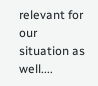relevant for our situation as well....